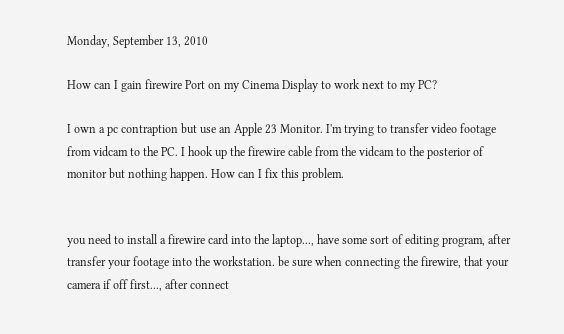Monday, September 13, 2010

How can I gain firewire Port on my Cinema Display to work next to my PC?

I own a pc contraption but use an Apple 23 Monitor. I'm trying to transfer video footage from vidcam to the PC. I hook up the firewire cable from the vidcam to the posterior of monitor but nothing happen. How can I fix this problem.


you need to install a firewire card into the laptop..., have some sort of editing program, after transfer your footage into the workstation. be sure when connecting the firewire, that your camera if off first..., after connect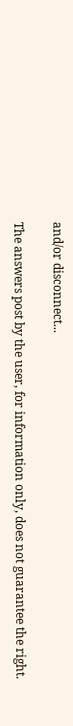and/or disconnect...

The answers post by the user, for information only, does not guarantee the right.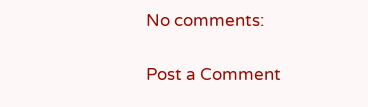No comments:

Post a Comment